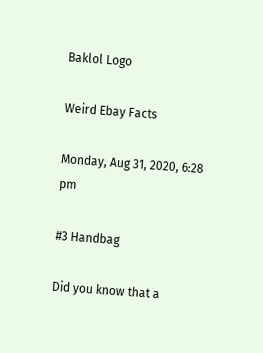Baklol Logo

Weird Ebay Facts

Monday, Aug 31, 2020, 6:28 pm

#3 Handbag

Did you know that a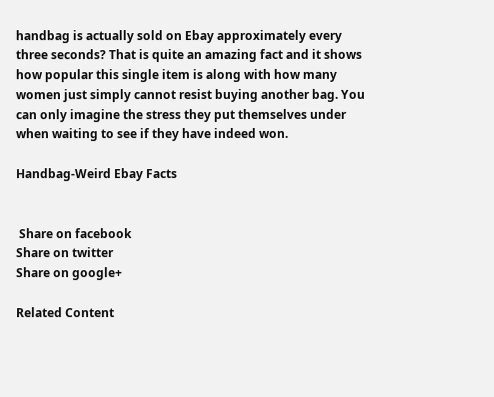handbag is actually sold on Ebay approximately every three seconds? That is quite an amazing fact and it shows how popular this single item is along with how many women just simply cannot resist buying another bag. You can only imagine the stress they put themselves under when waiting to see if they have indeed won.

Handbag-Weird Ebay Facts


 Share on facebook
Share on twitter
Share on google+

Related Content